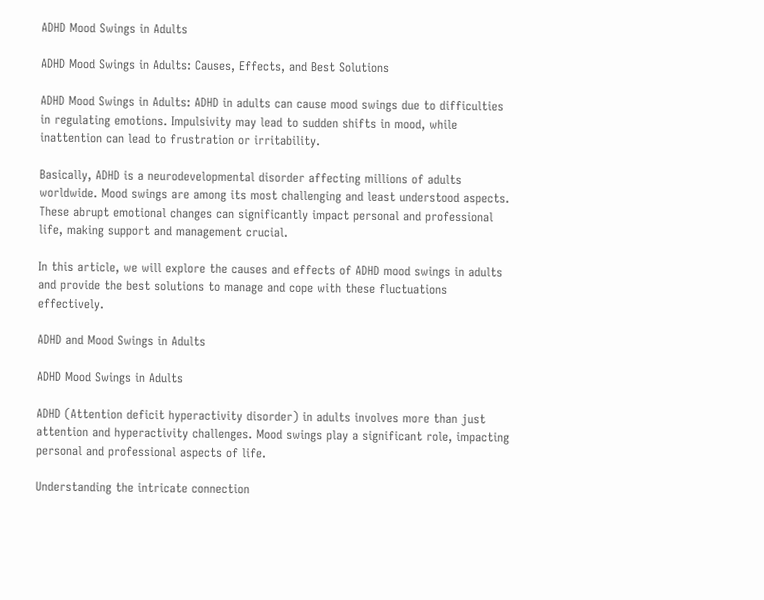ADHD Mood Swings in Adults

ADHD Mood Swings in Adults: Causes, Effects, and Best Solutions

ADHD Mood Swings in Adults: ADHD in adults can cause mood swings due to difficulties in regulating emotions. Impulsivity may lead to sudden shifts in mood, while inattention can lead to frustration or irritability.

Basically, ADHD is a neurodevelopmental disorder affecting millions of adults worldwide. Mood swings are among its most challenging and least understood aspects. These abrupt emotional changes can significantly impact personal and professional life, making support and management crucial.

In this article, we will explore the causes and effects of ADHD mood swings in adults and provide the best solutions to manage and cope with these fluctuations effectively.

ADHD and Mood Swings in Adults

ADHD Mood Swings in Adults

ADHD (Attention deficit hyperactivity disorder) in adults involves more than just attention and hyperactivity challenges. Mood swings play a significant role, impacting personal and professional aspects of life.

Understanding the intricate connection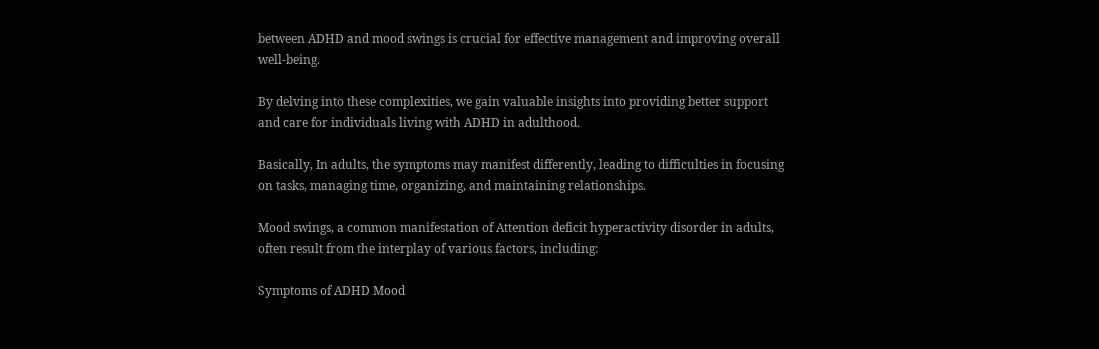between ADHD and mood swings is crucial for effective management and improving overall well-being.

By delving into these complexities, we gain valuable insights into providing better support and care for individuals living with ADHD in adulthood.

Basically, In adults, the symptoms may manifest differently, leading to difficulties in focusing on tasks, managing time, organizing, and maintaining relationships.

Mood swings, a common manifestation of Attention deficit hyperactivity disorder in adults, often result from the interplay of various factors, including:

Symptoms of ADHD Mood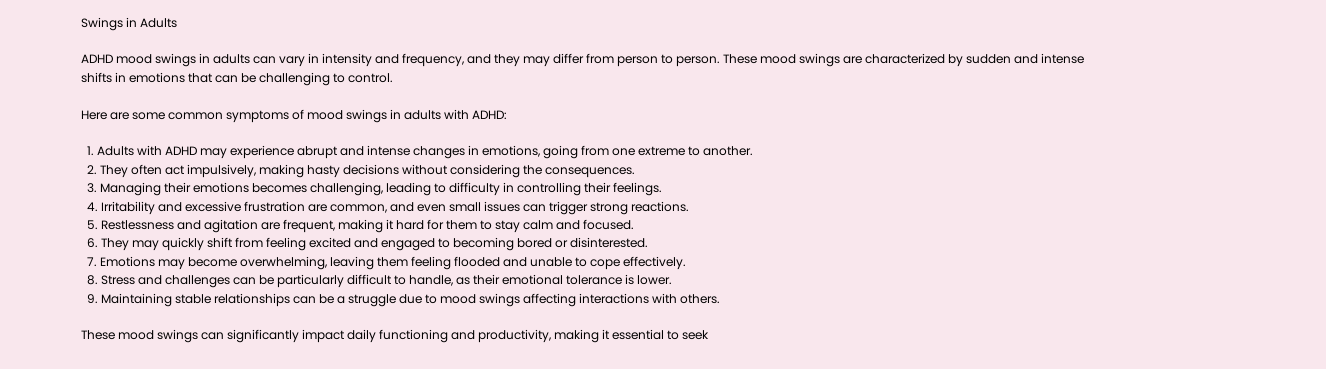Swings in Adults

ADHD mood swings in adults can vary in intensity and frequency, and they may differ from person to person. These mood swings are characterized by sudden and intense shifts in emotions that can be challenging to control.

Here are some common symptoms of mood swings in adults with ADHD:

  1. Adults with ADHD may experience abrupt and intense changes in emotions, going from one extreme to another.
  2. They often act impulsively, making hasty decisions without considering the consequences.
  3. Managing their emotions becomes challenging, leading to difficulty in controlling their feelings.
  4. Irritability and excessive frustration are common, and even small issues can trigger strong reactions.
  5. Restlessness and agitation are frequent, making it hard for them to stay calm and focused.
  6. They may quickly shift from feeling excited and engaged to becoming bored or disinterested.
  7. Emotions may become overwhelming, leaving them feeling flooded and unable to cope effectively.
  8. Stress and challenges can be particularly difficult to handle, as their emotional tolerance is lower.
  9. Maintaining stable relationships can be a struggle due to mood swings affecting interactions with others.

These mood swings can significantly impact daily functioning and productivity, making it essential to seek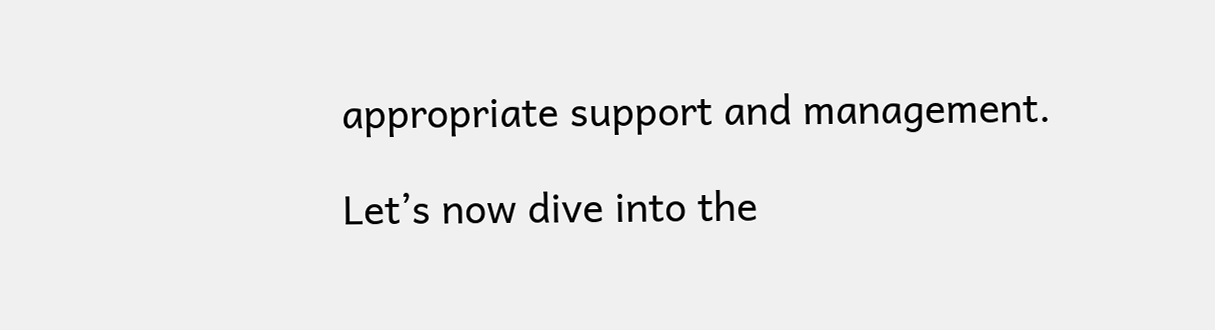appropriate support and management.

Let’s now dive into the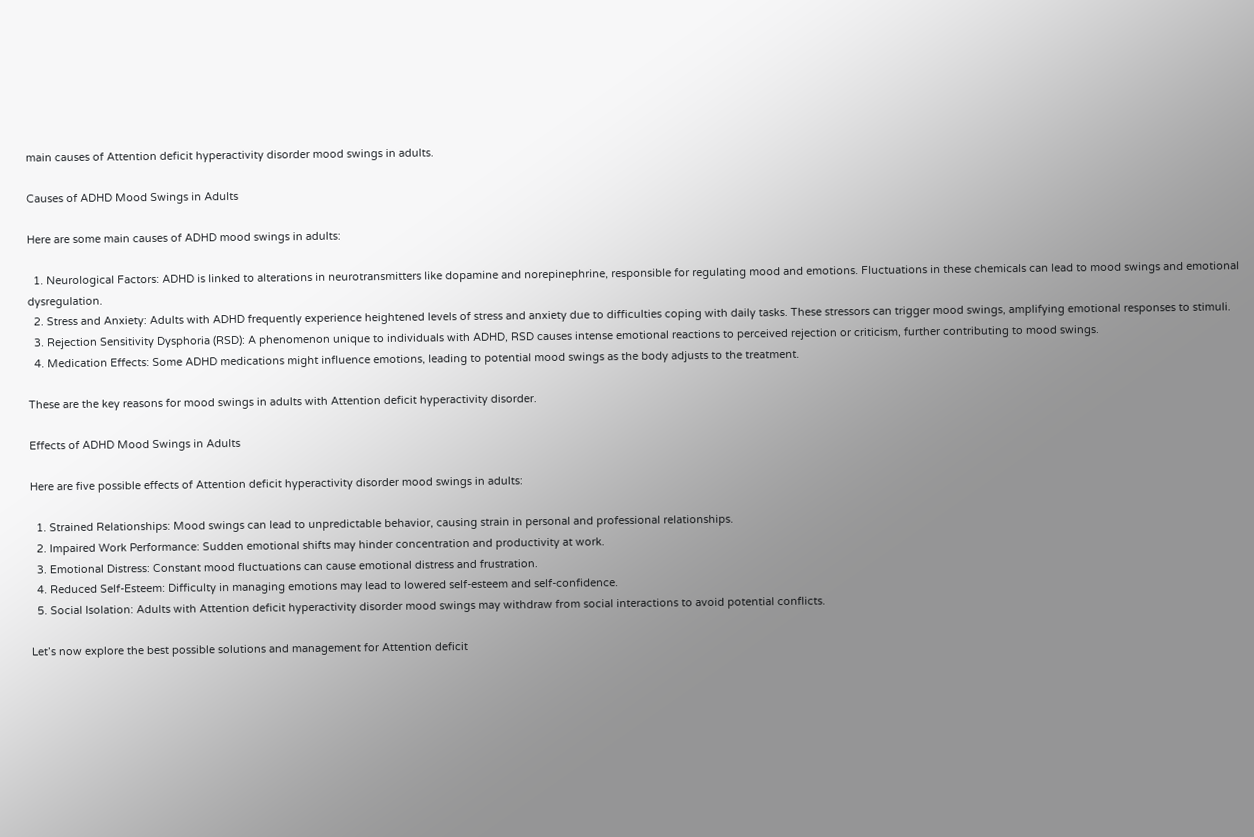main causes of Attention deficit hyperactivity disorder mood swings in adults.

Causes of ADHD Mood Swings in Adults

Here are some main causes of ADHD mood swings in adults:

  1. Neurological Factors: ADHD is linked to alterations in neurotransmitters like dopamine and norepinephrine, responsible for regulating mood and emotions. Fluctuations in these chemicals can lead to mood swings and emotional dysregulation.
  2. Stress and Anxiety: Adults with ADHD frequently experience heightened levels of stress and anxiety due to difficulties coping with daily tasks. These stressors can trigger mood swings, amplifying emotional responses to stimuli.
  3. Rejection Sensitivity Dysphoria (RSD): A phenomenon unique to individuals with ADHD, RSD causes intense emotional reactions to perceived rejection or criticism, further contributing to mood swings.
  4. Medication Effects: Some ADHD medications might influence emotions, leading to potential mood swings as the body adjusts to the treatment.

These are the key reasons for mood swings in adults with Attention deficit hyperactivity disorder.

Effects of ADHD Mood Swings in Adults

Here are five possible effects of Attention deficit hyperactivity disorder mood swings in adults:

  1. Strained Relationships: Mood swings can lead to unpredictable behavior, causing strain in personal and professional relationships.
  2. Impaired Work Performance: Sudden emotional shifts may hinder concentration and productivity at work.
  3. Emotional Distress: Constant mood fluctuations can cause emotional distress and frustration.
  4. Reduced Self-Esteem: Difficulty in managing emotions may lead to lowered self-esteem and self-confidence.
  5. Social Isolation: Adults with Attention deficit hyperactivity disorder mood swings may withdraw from social interactions to avoid potential conflicts.

Let’s now explore the best possible solutions and management for Attention deficit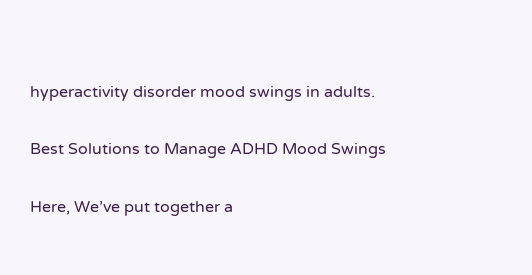hyperactivity disorder mood swings in adults.

Best Solutions to Manage ADHD Mood Swings

Here, We’ve put together a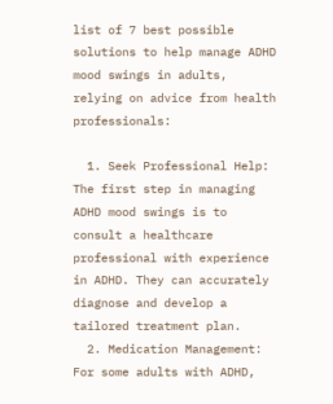list of 7 best possible solutions to help manage ADHD mood swings in adults, relying on advice from health professionals:

  1. Seek Professional Help: The first step in managing ADHD mood swings is to consult a healthcare professional with experience in ADHD. They can accurately diagnose and develop a tailored treatment plan.
  2. Medication Management: For some adults with ADHD,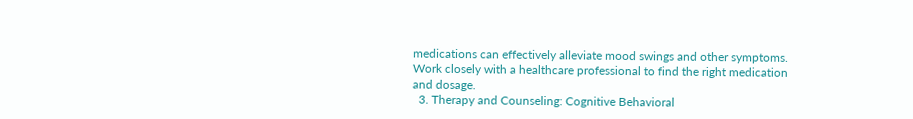medications can effectively alleviate mood swings and other symptoms. Work closely with a healthcare professional to find the right medication and dosage.
  3. Therapy and Counseling: Cognitive Behavioral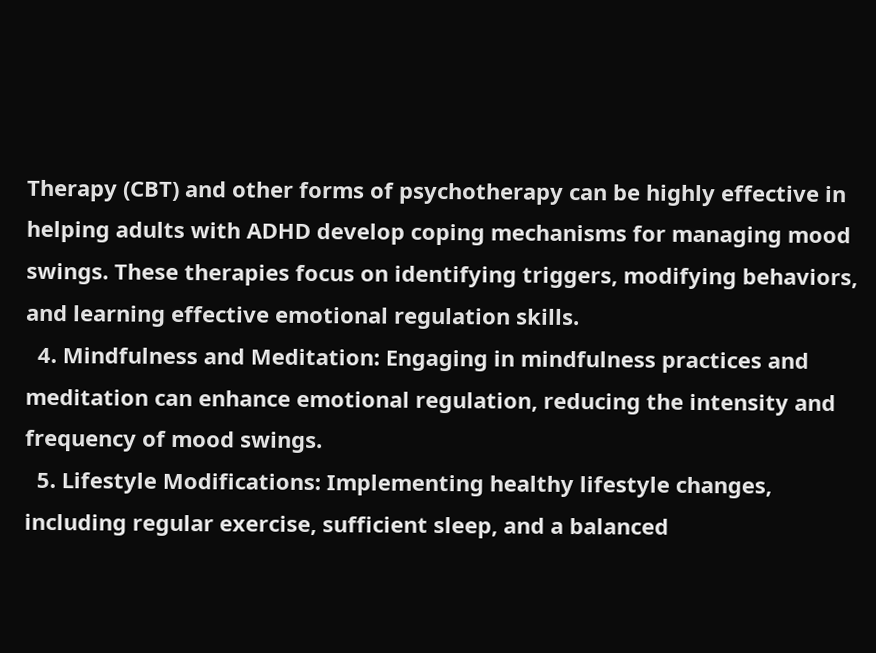Therapy (CBT) and other forms of psychotherapy can be highly effective in helping adults with ADHD develop coping mechanisms for managing mood swings. These therapies focus on identifying triggers, modifying behaviors, and learning effective emotional regulation skills.
  4. Mindfulness and Meditation: Engaging in mindfulness practices and meditation can enhance emotional regulation, reducing the intensity and frequency of mood swings.
  5. Lifestyle Modifications: Implementing healthy lifestyle changes, including regular exercise, sufficient sleep, and a balanced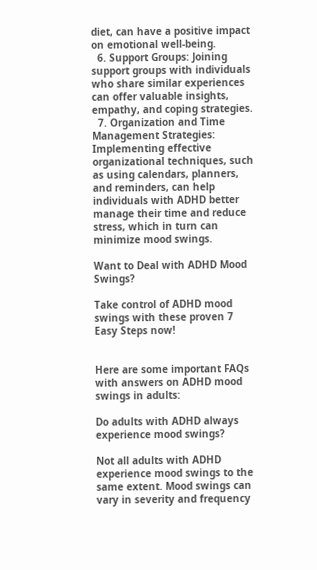diet, can have a positive impact on emotional well-being.
  6. Support Groups: Joining support groups with individuals who share similar experiences can offer valuable insights, empathy, and coping strategies.
  7. Organization and Time Management Strategies: Implementing effective organizational techniques, such as using calendars, planners, and reminders, can help individuals with ADHD better manage their time and reduce stress, which in turn can minimize mood swings.

Want to Deal with ADHD Mood Swings?

Take control of ADHD mood swings with these proven 7 Easy Steps now!


Here are some important FAQs with answers on ADHD mood swings in adults:

Do adults with ADHD always experience mood swings?

Not all adults with ADHD experience mood swings to the same extent. Mood swings can vary in severity and frequency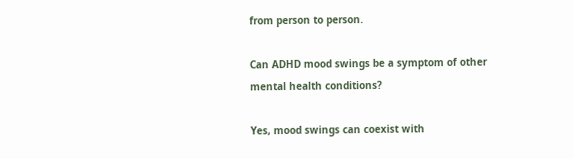from person to person.

Can ADHD mood swings be a symptom of other mental health conditions?

Yes, mood swings can coexist with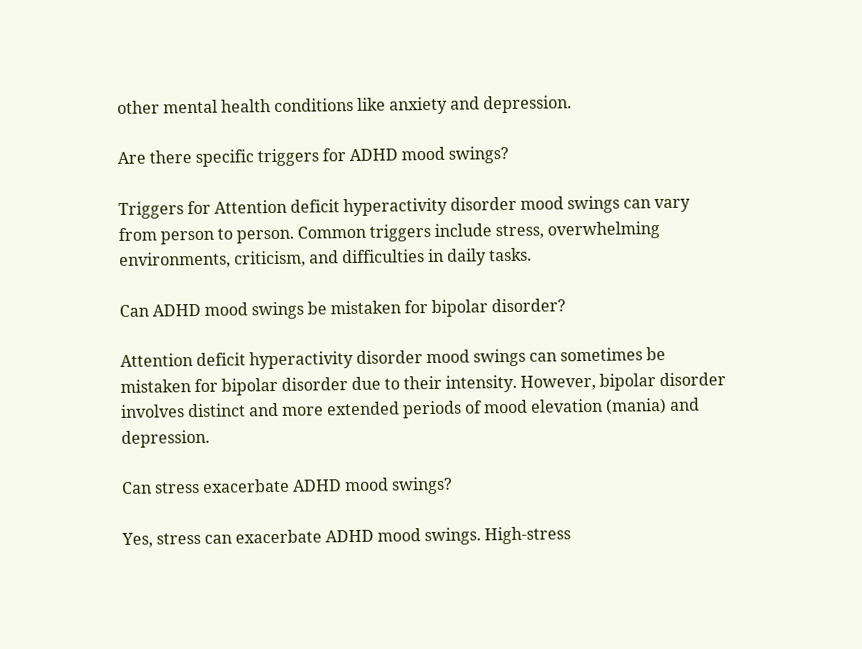other mental health conditions like anxiety and depression.

Are there specific triggers for ADHD mood swings?

Triggers for Attention deficit hyperactivity disorder mood swings can vary from person to person. Common triggers include stress, overwhelming environments, criticism, and difficulties in daily tasks.

Can ADHD mood swings be mistaken for bipolar disorder?

Attention deficit hyperactivity disorder mood swings can sometimes be mistaken for bipolar disorder due to their intensity. However, bipolar disorder involves distinct and more extended periods of mood elevation (mania) and depression.

Can stress exacerbate ADHD mood swings?

Yes, stress can exacerbate ADHD mood swings. High-stress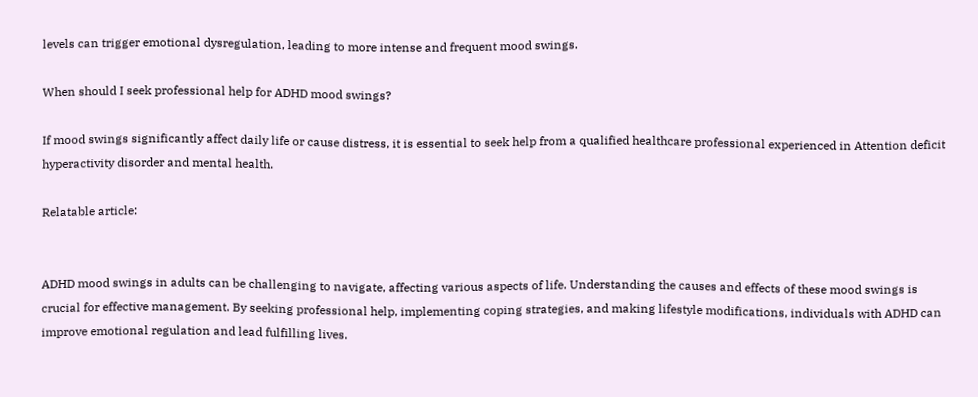levels can trigger emotional dysregulation, leading to more intense and frequent mood swings.

When should I seek professional help for ADHD mood swings?

If mood swings significantly affect daily life or cause distress, it is essential to seek help from a qualified healthcare professional experienced in Attention deficit hyperactivity disorder and mental health.

Relatable article:


ADHD mood swings in adults can be challenging to navigate, affecting various aspects of life. Understanding the causes and effects of these mood swings is crucial for effective management. By seeking professional help, implementing coping strategies, and making lifestyle modifications, individuals with ADHD can improve emotional regulation and lead fulfilling lives.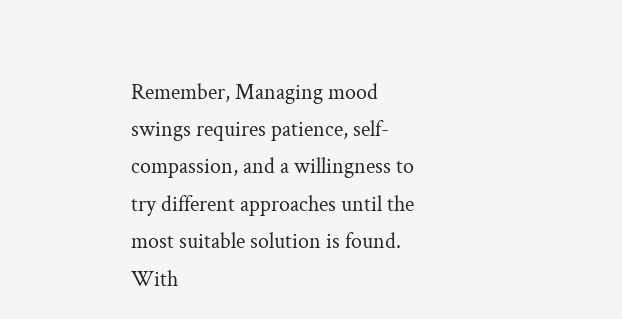Remember, Managing mood swings requires patience, self-compassion, and a willingness to try different approaches until the most suitable solution is found. With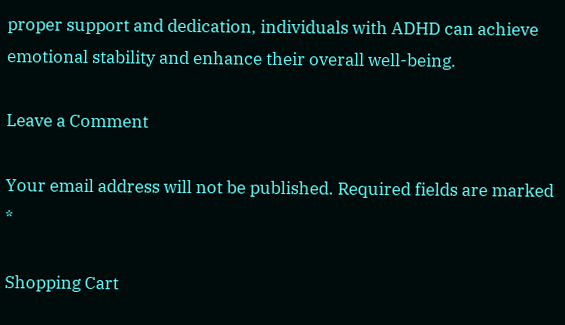proper support and dedication, individuals with ADHD can achieve emotional stability and enhance their overall well-being.

Leave a Comment

Your email address will not be published. Required fields are marked *

Shopping Cart